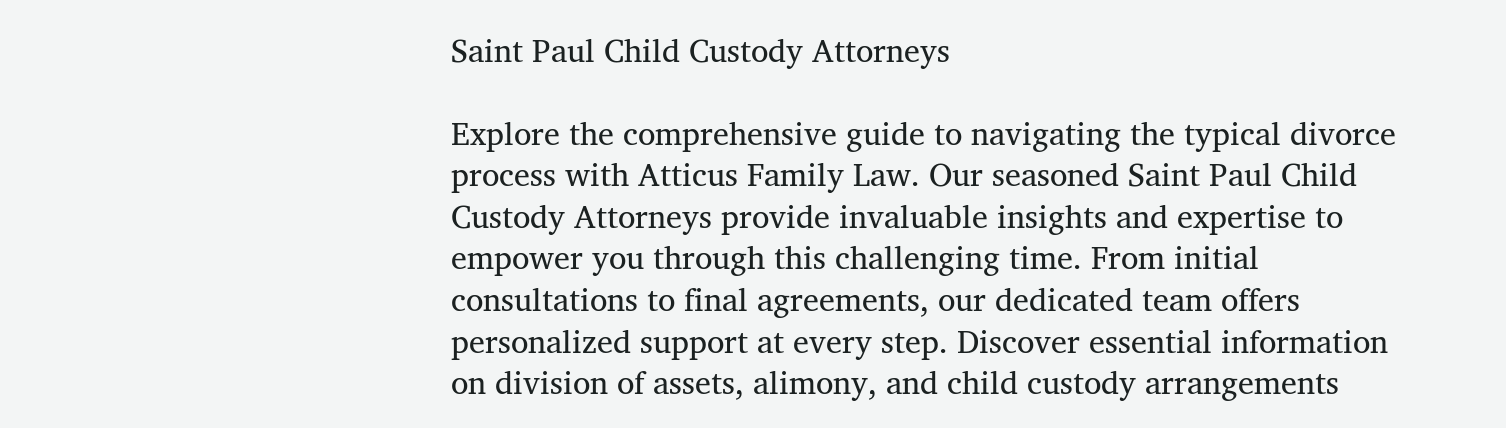Saint Paul Child Custody Attorneys

Explore the comprehensive guide to navigating the typical divorce process with Atticus Family Law. Our seasoned Saint Paul Child Custody Attorneys provide invaluable insights and expertise to empower you through this challenging time. From initial consultations to final agreements, our dedicated team offers personalized support at every step. Discover essential information on division of assets, alimony, and child custody arrangements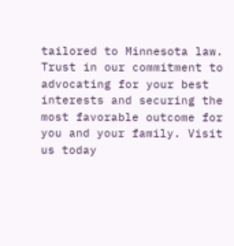tailored to Minnesota law. Trust in our commitment to advocating for your best interests and securing the most favorable outcome for you and your family. Visit us today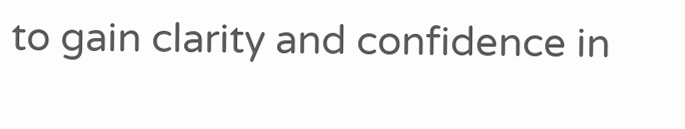to gain clarity and confidence in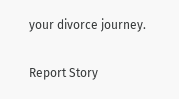your divorce journey.

Report Story